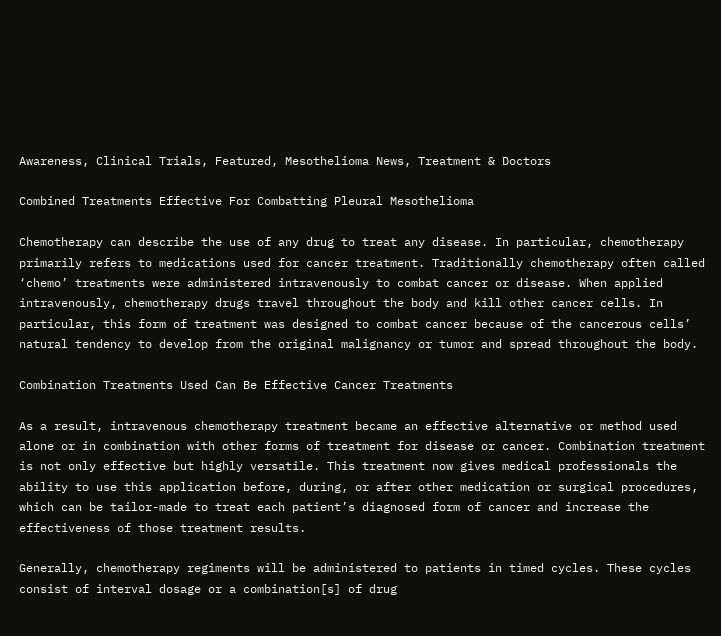Awareness, Clinical Trials, Featured, Mesothelioma News, Treatment & Doctors

Combined Treatments Effective For Combatting Pleural Mesothelioma

Chemotherapy can describe the use of any drug to treat any disease. In particular, chemotherapy primarily refers to medications used for cancer treatment. Traditionally chemotherapy often called ‘chemo’ treatments were administered intravenously to combat cancer or disease. When applied intravenously, chemotherapy drugs travel throughout the body and kill other cancer cells. In particular, this form of treatment was designed to combat cancer because of the cancerous cells’ natural tendency to develop from the original malignancy or tumor and spread throughout the body.

Combination Treatments Used Can Be Effective Cancer Treatments

As a result, intravenous chemotherapy treatment became an effective alternative or method used alone or in combination with other forms of treatment for disease or cancer. Combination treatment is not only effective but highly versatile. This treatment now gives medical professionals the ability to use this application before, during, or after other medication or surgical procedures, which can be tailor-made to treat each patient’s diagnosed form of cancer and increase the effectiveness of those treatment results.

Generally, chemotherapy regiments will be administered to patients in timed cycles. These cycles consist of interval dosage or a combination[s] of drug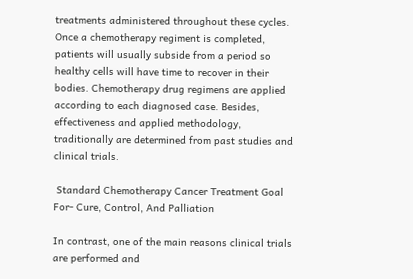treatments administered throughout these cycles. Once a chemotherapy regiment is completed, patients will usually subside from a period so healthy cells will have time to recover in their bodies. Chemotherapy drug regimens are applied according to each diagnosed case. Besides, effectiveness and applied methodology, traditionally are determined from past studies and clinical trials.

 Standard Chemotherapy Cancer Treatment Goal For- Cure, Control, And Palliation

In contrast, one of the main reasons clinical trials are performed and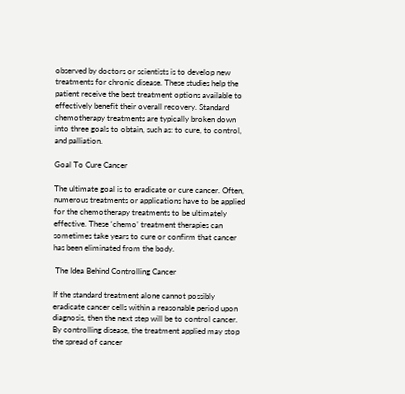observed by doctors or scientists is to develop new treatments for chronic disease. These studies help the patient receive the best treatment options available to effectively benefit their overall recovery. Standard chemotherapy treatments are typically broken down into three goals to obtain, such as: to cure, to control, and palliation.

Goal To Cure Cancer

The ultimate goal is to eradicate or cure cancer. Often, numerous treatments or applications have to be applied for the chemotherapy treatments to be ultimately effective. These ‘chemo’ treatment therapies can sometimes take years to cure or confirm that cancer has been eliminated from the body.

 The Idea Behind Controlling Cancer

If the standard treatment alone cannot possibly eradicate cancer cells within a reasonable period upon diagnosis, then the next step will be to control cancer. By controlling disease, the treatment applied may stop the spread of cancer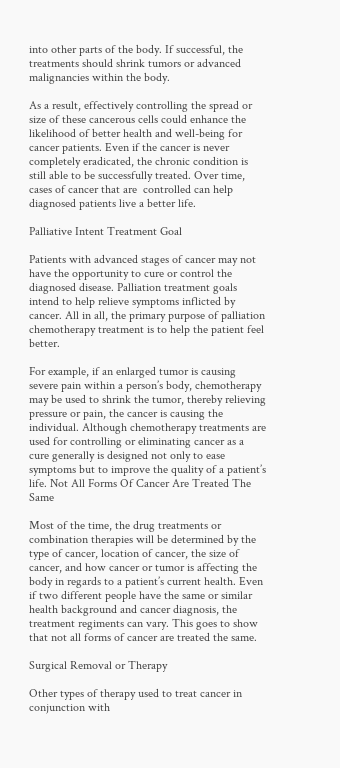into other parts of the body. If successful, the treatments should shrink tumors or advanced malignancies within the body.

As a result, effectively controlling the spread or size of these cancerous cells could enhance the likelihood of better health and well-being for cancer patients. Even if the cancer is never completely eradicated, the chronic condition is still able to be successfully treated. Over time, cases of cancer that are  controlled can help diagnosed patients live a better life.

Palliative Intent Treatment Goal

Patients with advanced stages of cancer may not have the opportunity to cure or control the diagnosed disease. Palliation treatment goals intend to help relieve symptoms inflicted by cancer. All in all, the primary purpose of palliation chemotherapy treatment is to help the patient feel better.

For example, if an enlarged tumor is causing severe pain within a person’s body, chemotherapy may be used to shrink the tumor, thereby relieving pressure or pain, the cancer is causing the individual. Although chemotherapy treatments are used for controlling or eliminating cancer as a cure generally is designed not only to ease symptoms but to improve the quality of a patient’s life. Not All Forms Of Cancer Are Treated The Same

Most of the time, the drug treatments or combination therapies will be determined by the type of cancer, location of cancer, the size of cancer, and how cancer or tumor is affecting the body in regards to a patient’s current health. Even if two different people have the same or similar health background and cancer diagnosis, the treatment regiments can vary. This goes to show that not all forms of cancer are treated the same.

Surgical Removal or Therapy

Other types of therapy used to treat cancer in conjunction with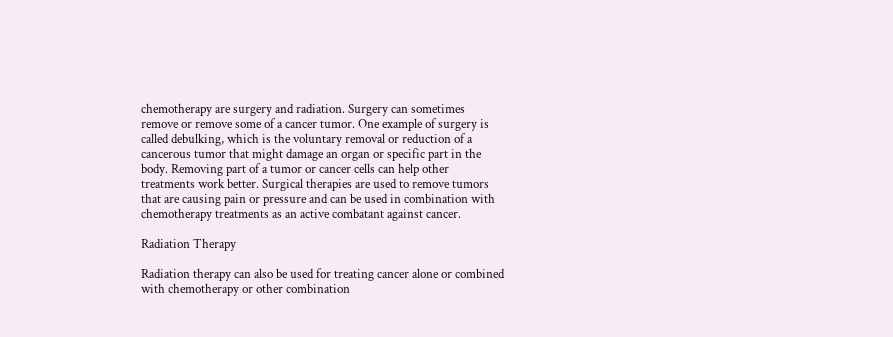chemotherapy are surgery and radiation. Surgery can sometimes remove or remove some of a cancer tumor. One example of surgery is called debulking, which is the voluntary removal or reduction of a cancerous tumor that might damage an organ or specific part in the body. Removing part of a tumor or cancer cells can help other treatments work better. Surgical therapies are used to remove tumors that are causing pain or pressure and can be used in combination with chemotherapy treatments as an active combatant against cancer.

Radiation Therapy

Radiation therapy can also be used for treating cancer alone or combined with chemotherapy or other combination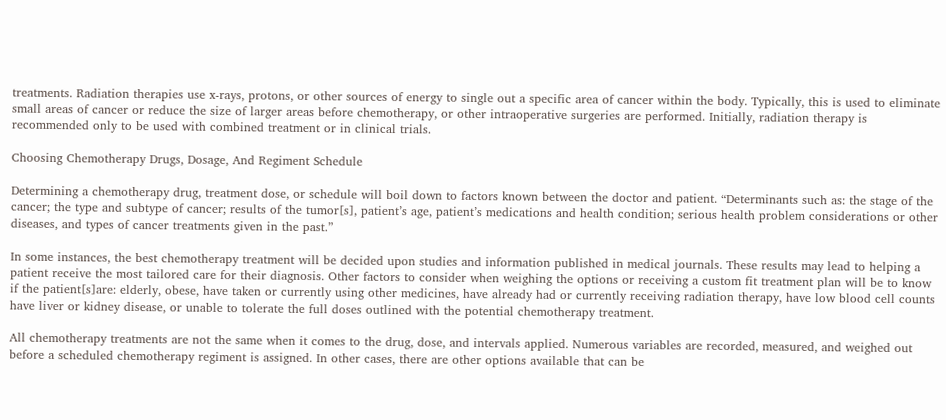treatments. Radiation therapies use x-rays, protons, or other sources of energy to single out a specific area of cancer within the body. Typically, this is used to eliminate small areas of cancer or reduce the size of larger areas before chemotherapy, or other intraoperative surgeries are performed. Initially, radiation therapy is recommended only to be used with combined treatment or in clinical trials.

Choosing Chemotherapy Drugs, Dosage, And Regiment Schedule

Determining a chemotherapy drug, treatment dose, or schedule will boil down to factors known between the doctor and patient. “Determinants such as: the stage of the cancer; the type and subtype of cancer; results of the tumor[s], patient’s age, patient’s medications and health condition; serious health problem considerations or other diseases, and types of cancer treatments given in the past.”

In some instances, the best chemotherapy treatment will be decided upon studies and information published in medical journals. These results may lead to helping a patient receive the most tailored care for their diagnosis. Other factors to consider when weighing the options or receiving a custom fit treatment plan will be to know if the patient[s]are: elderly, obese, have taken or currently using other medicines, have already had or currently receiving radiation therapy, have low blood cell counts have liver or kidney disease, or unable to tolerate the full doses outlined with the potential chemotherapy treatment.

All chemotherapy treatments are not the same when it comes to the drug, dose, and intervals applied. Numerous variables are recorded, measured, and weighed out before a scheduled chemotherapy regiment is assigned. In other cases, there are other options available that can be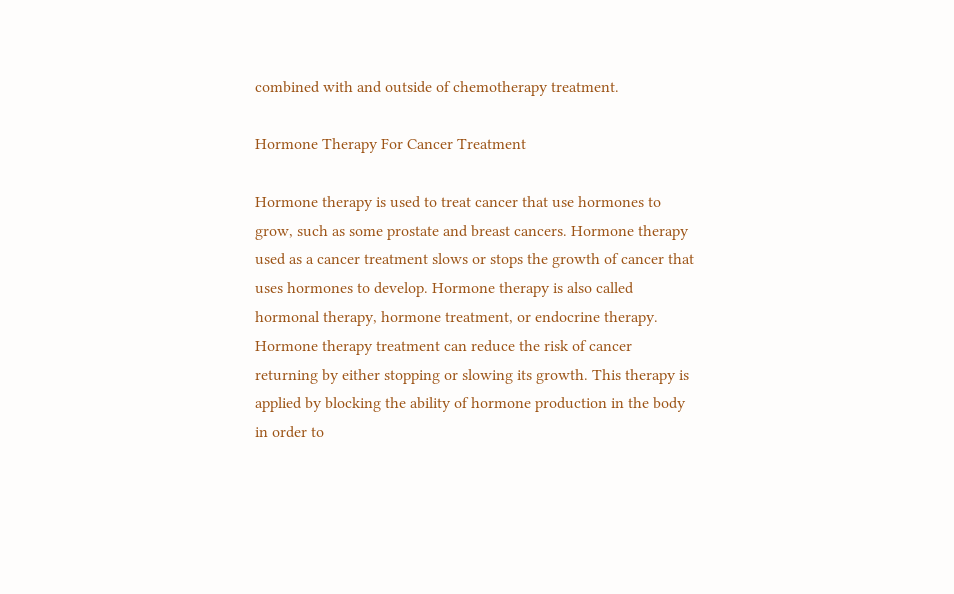combined with and outside of chemotherapy treatment.

Hormone Therapy For Cancer Treatment

Hormone therapy is used to treat cancer that use hormones to grow, such as some prostate and breast cancers. Hormone therapy used as a cancer treatment slows or stops the growth of cancer that uses hormones to develop. Hormone therapy is also called hormonal therapy, hormone treatment, or endocrine therapy. Hormone therapy treatment can reduce the risk of cancer returning by either stopping or slowing its growth. This therapy is applied by blocking the ability of hormone production in the body in order to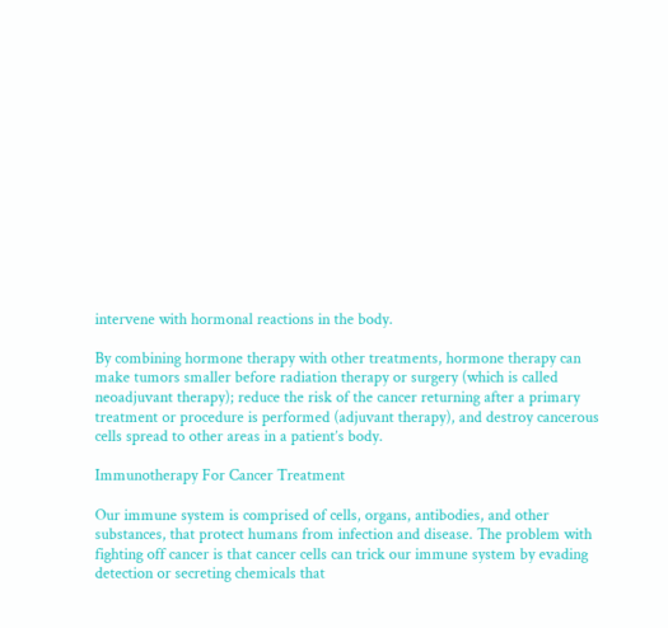intervene with hormonal reactions in the body.

By combining hormone therapy with other treatments, hormone therapy can make tumors smaller before radiation therapy or surgery (which is called neoadjuvant therapy); reduce the risk of the cancer returning after a primary treatment or procedure is performed (adjuvant therapy), and destroy cancerous cells spread to other areas in a patient’s body.

Immunotherapy For Cancer Treatment

Our immune system is comprised of cells, organs, antibodies, and other substances, that protect humans from infection and disease. The problem with fighting off cancer is that cancer cells can trick our immune system by evading detection or secreting chemicals that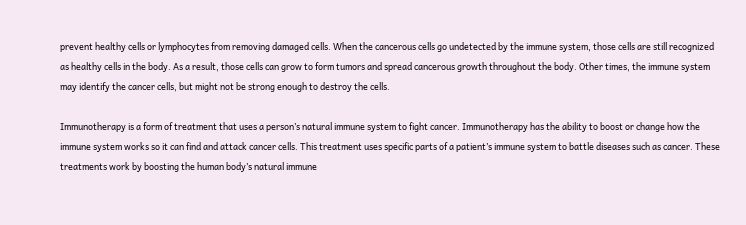prevent healthy cells or lymphocytes from removing damaged cells. When the cancerous cells go undetected by the immune system, those cells are still recognized as healthy cells in the body. As a result, those cells can grow to form tumors and spread cancerous growth throughout the body. Other times, the immune system may identify the cancer cells, but might not be strong enough to destroy the cells.

Immunotherapy is a form of treatment that uses a person’s natural immune system to fight cancer. Immunotherapy has the ability to boost or change how the immune system works so it can find and attack cancer cells. This treatment uses specific parts of a patient’s immune system to battle diseases such as cancer. These treatments work by boosting the human body’s natural immune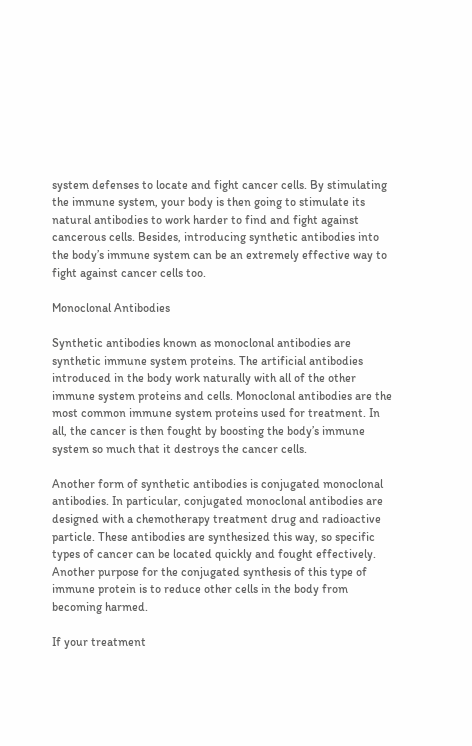system defenses to locate and fight cancer cells. By stimulating the immune system, your body is then going to stimulate its natural antibodies to work harder to find and fight against cancerous cells. Besides, introducing synthetic antibodies into the body’s immune system can be an extremely effective way to fight against cancer cells too.

Monoclonal Antibodies

Synthetic antibodies known as monoclonal antibodies are synthetic immune system proteins. The artificial antibodies introduced in the body work naturally with all of the other immune system proteins and cells. Monoclonal antibodies are the most common immune system proteins used for treatment. In all, the cancer is then fought by boosting the body’s immune system so much that it destroys the cancer cells.

Another form of synthetic antibodies is conjugated monoclonal antibodies. In particular, conjugated monoclonal antibodies are designed with a chemotherapy treatment drug and radioactive particle. These antibodies are synthesized this way, so specific types of cancer can be located quickly and fought effectively. Another purpose for the conjugated synthesis of this type of immune protein is to reduce other cells in the body from becoming harmed.

If your treatment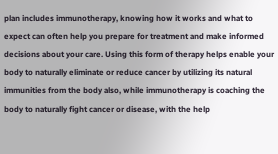plan includes immunotherapy, knowing how it works and what to expect can often help you prepare for treatment and make informed decisions about your care. Using this form of therapy helps enable your body to naturally eliminate or reduce cancer by utilizing its natural immunities from the body also, while immunotherapy is coaching the body to naturally fight cancer or disease, with the help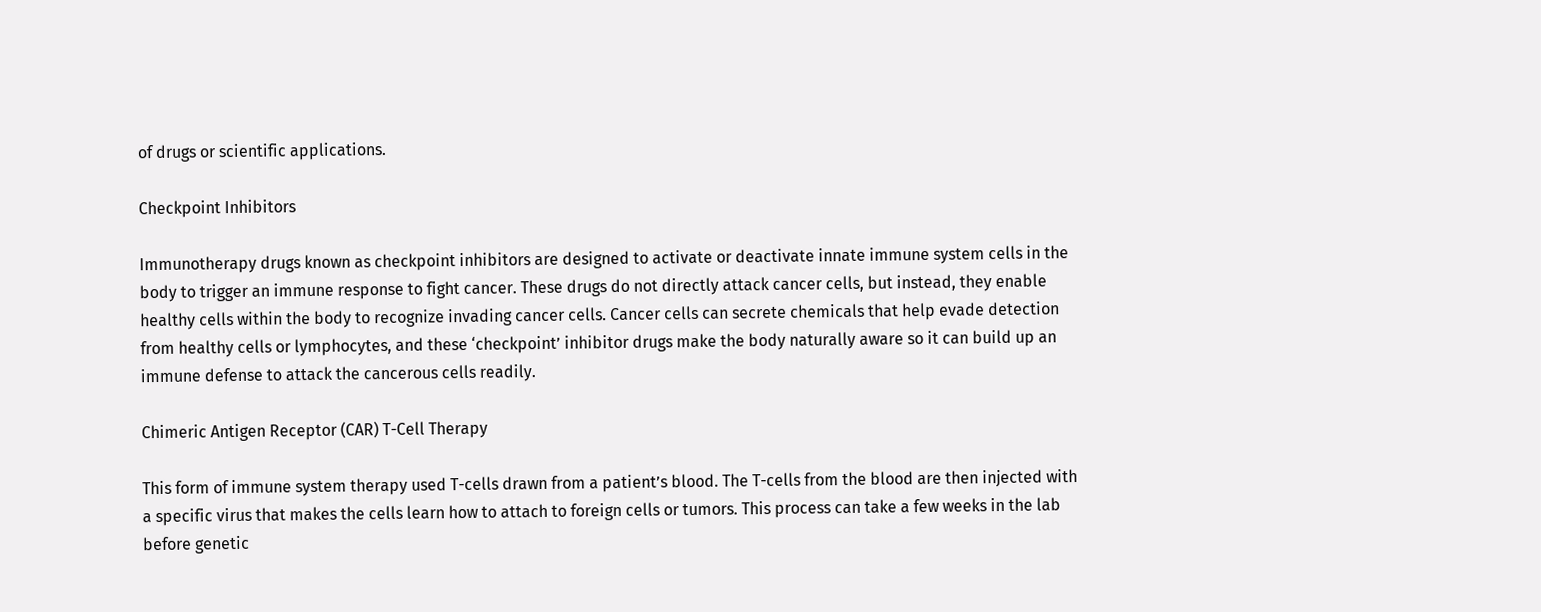of drugs or scientific applications.

Checkpoint Inhibitors

Immunotherapy drugs known as checkpoint inhibitors are designed to activate or deactivate innate immune system cells in the body to trigger an immune response to fight cancer. These drugs do not directly attack cancer cells, but instead, they enable healthy cells within the body to recognize invading cancer cells. Cancer cells can secrete chemicals that help evade detection from healthy cells or lymphocytes, and these ‘checkpoint’ inhibitor drugs make the body naturally aware so it can build up an immune defense to attack the cancerous cells readily.

Chimeric Antigen Receptor (CAR) T-Cell Therapy

This form of immune system therapy used T-cells drawn from a patient’s blood. The T-cells from the blood are then injected with a specific virus that makes the cells learn how to attach to foreign cells or tumors. This process can take a few weeks in the lab before genetic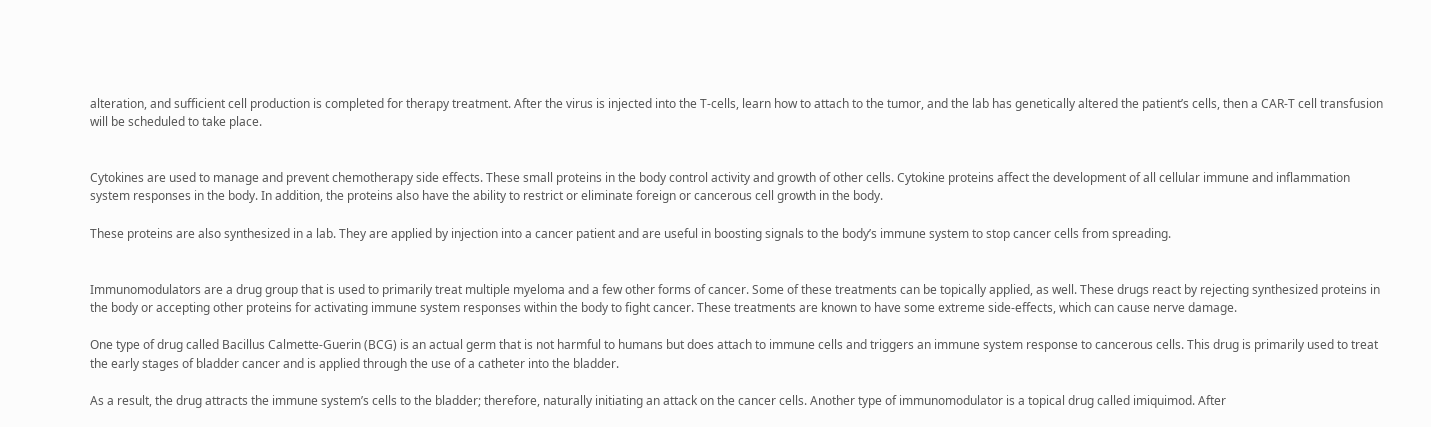alteration, and sufficient cell production is completed for therapy treatment. After the virus is injected into the T-cells, learn how to attach to the tumor, and the lab has genetically altered the patient’s cells, then a CAR-T cell transfusion will be scheduled to take place.


Cytokines are used to manage and prevent chemotherapy side effects. These small proteins in the body control activity and growth of other cells. Cytokine proteins affect the development of all cellular immune and inflammation system responses in the body. In addition, the proteins also have the ability to restrict or eliminate foreign or cancerous cell growth in the body.

These proteins are also synthesized in a lab. They are applied by injection into a cancer patient and are useful in boosting signals to the body’s immune system to stop cancer cells from spreading.


Immunomodulators are a drug group that is used to primarily treat multiple myeloma and a few other forms of cancer. Some of these treatments can be topically applied, as well. These drugs react by rejecting synthesized proteins in the body or accepting other proteins for activating immune system responses within the body to fight cancer. These treatments are known to have some extreme side-effects, which can cause nerve damage.

One type of drug called Bacillus Calmette-Guerin (BCG) is an actual germ that is not harmful to humans but does attach to immune cells and triggers an immune system response to cancerous cells. This drug is primarily used to treat the early stages of bladder cancer and is applied through the use of a catheter into the bladder.

As a result, the drug attracts the immune system’s cells to the bladder; therefore, naturally initiating an attack on the cancer cells. Another type of immunomodulator is a topical drug called imiquimod. After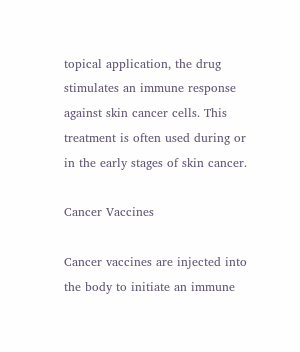topical application, the drug stimulates an immune response against skin cancer cells. This treatment is often used during or in the early stages of skin cancer.

Cancer Vaccines

Cancer vaccines are injected into the body to initiate an immune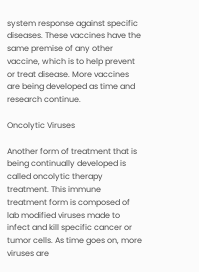system response against specific diseases. These vaccines have the same premise of any other vaccine, which is to help prevent or treat disease. More vaccines are being developed as time and research continue.

Oncolytic Viruses

Another form of treatment that is being continually developed is called oncolytic therapy treatment. This immune treatment form is composed of lab modified viruses made to infect and kill specific cancer or tumor cells. As time goes on, more viruses are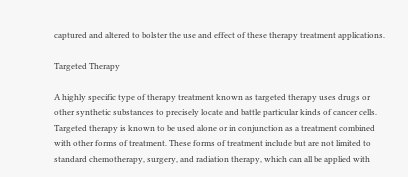captured and altered to bolster the use and effect of these therapy treatment applications.

Targeted Therapy

A highly specific type of therapy treatment known as targeted therapy uses drugs or other synthetic substances to precisely locate and battle particular kinds of cancer cells. Targeted therapy is known to be used alone or in conjunction as a treatment combined with other forms of treatment. These forms of treatment include but are not limited to standard chemotherapy, surgery, and radiation therapy, which can all be applied with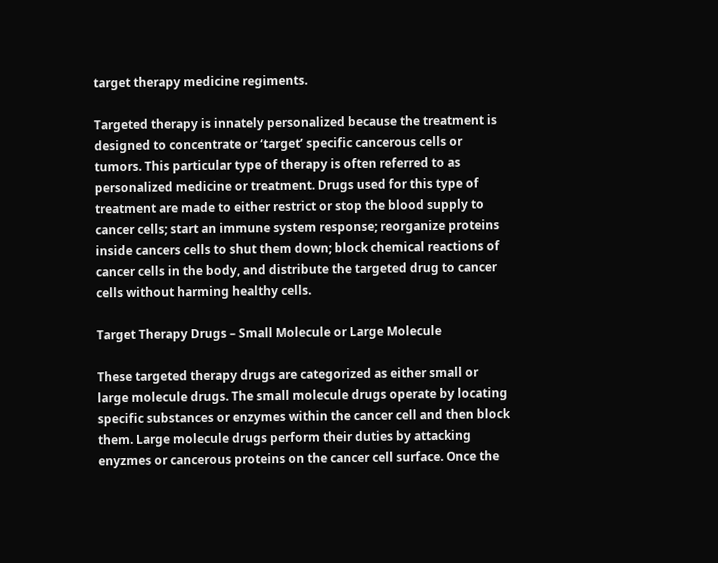target therapy medicine regiments.

Targeted therapy is innately personalized because the treatment is designed to concentrate or ‘target’ specific cancerous cells or tumors. This particular type of therapy is often referred to as personalized medicine or treatment. Drugs used for this type of treatment are made to either restrict or stop the blood supply to cancer cells; start an immune system response; reorganize proteins inside cancers cells to shut them down; block chemical reactions of cancer cells in the body, and distribute the targeted drug to cancer cells without harming healthy cells.

Target Therapy Drugs – Small Molecule or Large Molecule

These targeted therapy drugs are categorized as either small or large molecule drugs. The small molecule drugs operate by locating specific substances or enzymes within the cancer cell and then block them. Large molecule drugs perform their duties by attacking enyzmes or cancerous proteins on the cancer cell surface. Once the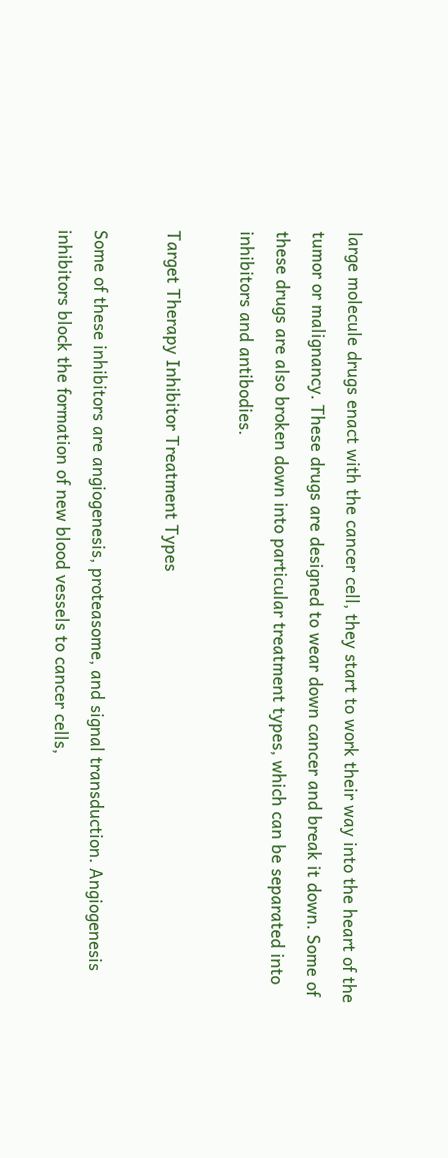large molecule drugs enact with the cancer cell, they start to work their way into the heart of the tumor or malignancy. These drugs are designed to wear down cancer and break it down. Some of these drugs are also broken down into particular treatment types, which can be separated into inhibitors and antibodies.

Target Therapy Inhibitor Treatment Types

Some of these inhibitors are angiogenesis, proteasome, and signal transduction. Angiogenesis inhibitors block the formation of new blood vessels to cancer cells,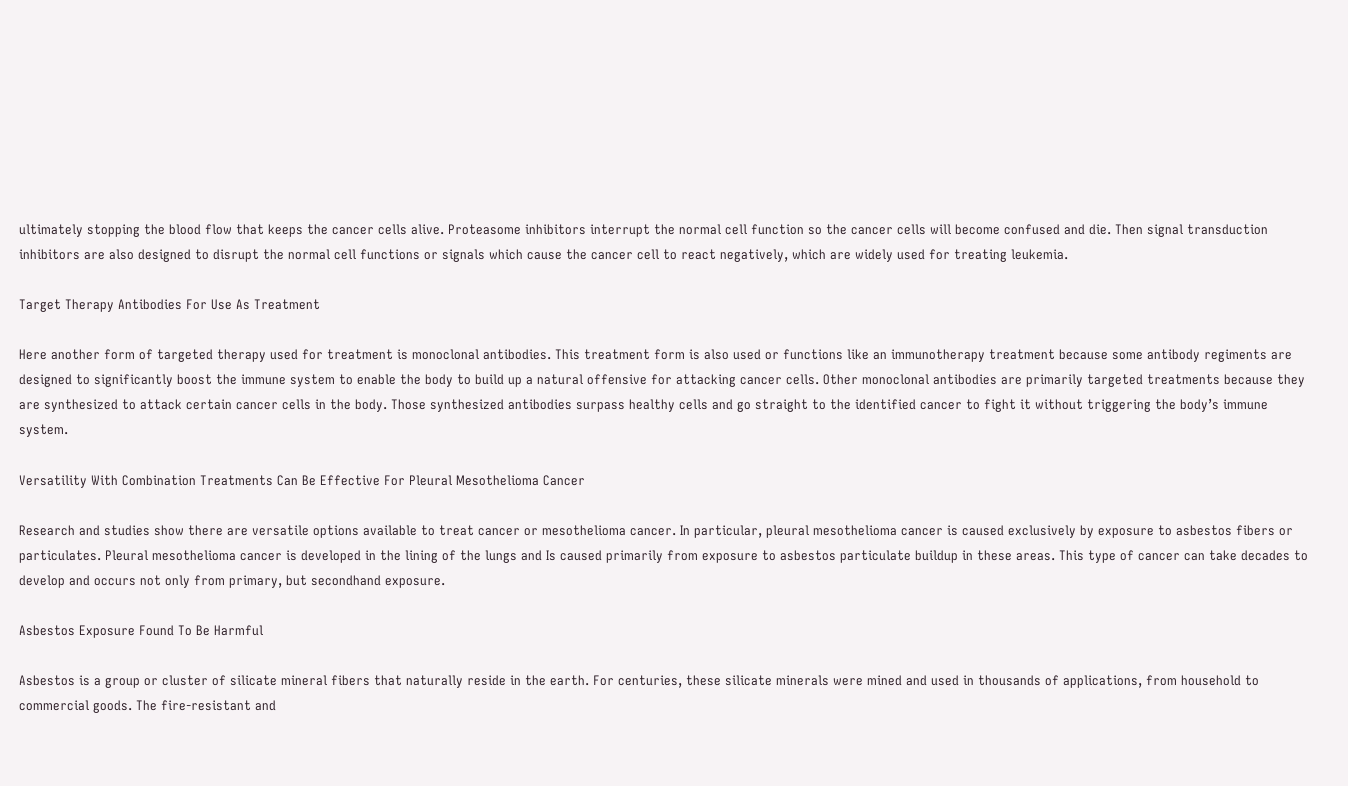ultimately stopping the blood flow that keeps the cancer cells alive. Proteasome inhibitors interrupt the normal cell function so the cancer cells will become confused and die. Then signal transduction inhibitors are also designed to disrupt the normal cell functions or signals which cause the cancer cell to react negatively, which are widely used for treating leukemia.

Target Therapy Antibodies For Use As Treatment

Here another form of targeted therapy used for treatment is monoclonal antibodies. This treatment form is also used or functions like an immunotherapy treatment because some antibody regiments are designed to significantly boost the immune system to enable the body to build up a natural offensive for attacking cancer cells. Other monoclonal antibodies are primarily targeted treatments because they are synthesized to attack certain cancer cells in the body. Those synthesized antibodies surpass healthy cells and go straight to the identified cancer to fight it without triggering the body’s immune system.

Versatility With Combination Treatments Can Be Effective For Pleural Mesothelioma Cancer

Research and studies show there are versatile options available to treat cancer or mesothelioma cancer. In particular, pleural mesothelioma cancer is caused exclusively by exposure to asbestos fibers or particulates. Pleural mesothelioma cancer is developed in the lining of the lungs and Is caused primarily from exposure to asbestos particulate buildup in these areas. This type of cancer can take decades to develop and occurs not only from primary, but secondhand exposure.

Asbestos Exposure Found To Be Harmful

Asbestos is a group or cluster of silicate mineral fibers that naturally reside in the earth. For centuries, these silicate minerals were mined and used in thousands of applications, from household to commercial goods. The fire-resistant and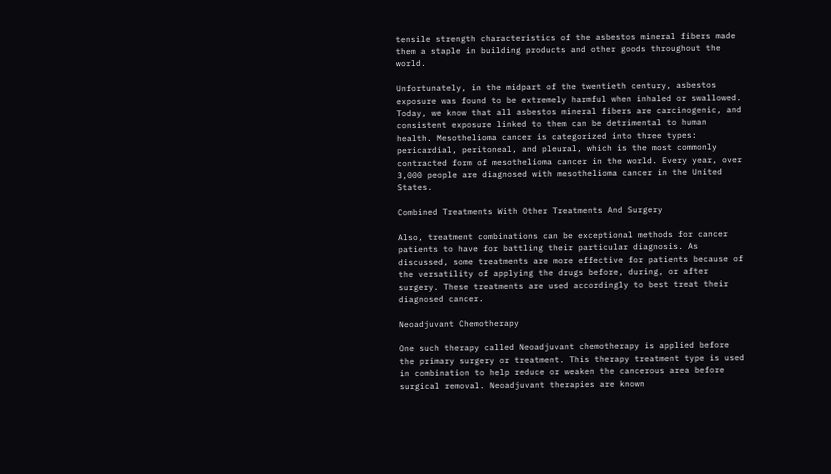tensile strength characteristics of the asbestos mineral fibers made them a staple in building products and other goods throughout the world.

Unfortunately, in the midpart of the twentieth century, asbestos exposure was found to be extremely harmful when inhaled or swallowed. Today, we know that all asbestos mineral fibers are carcinogenic, and consistent exposure linked to them can be detrimental to human health. Mesothelioma cancer is categorized into three types: pericardial, peritoneal, and pleural, which is the most commonly contracted form of mesothelioma cancer in the world. Every year, over 3,000 people are diagnosed with mesothelioma cancer in the United States.

Combined Treatments With Other Treatments And Surgery

Also, treatment combinations can be exceptional methods for cancer patients to have for battling their particular diagnosis. As discussed, some treatments are more effective for patients because of the versatility of applying the drugs before, during, or after surgery. These treatments are used accordingly to best treat their diagnosed cancer.

Neoadjuvant Chemotherapy

One such therapy called Neoadjuvant chemotherapy is applied before the primary surgery or treatment. This therapy treatment type is used in combination to help reduce or weaken the cancerous area before surgical removal. Neoadjuvant therapies are known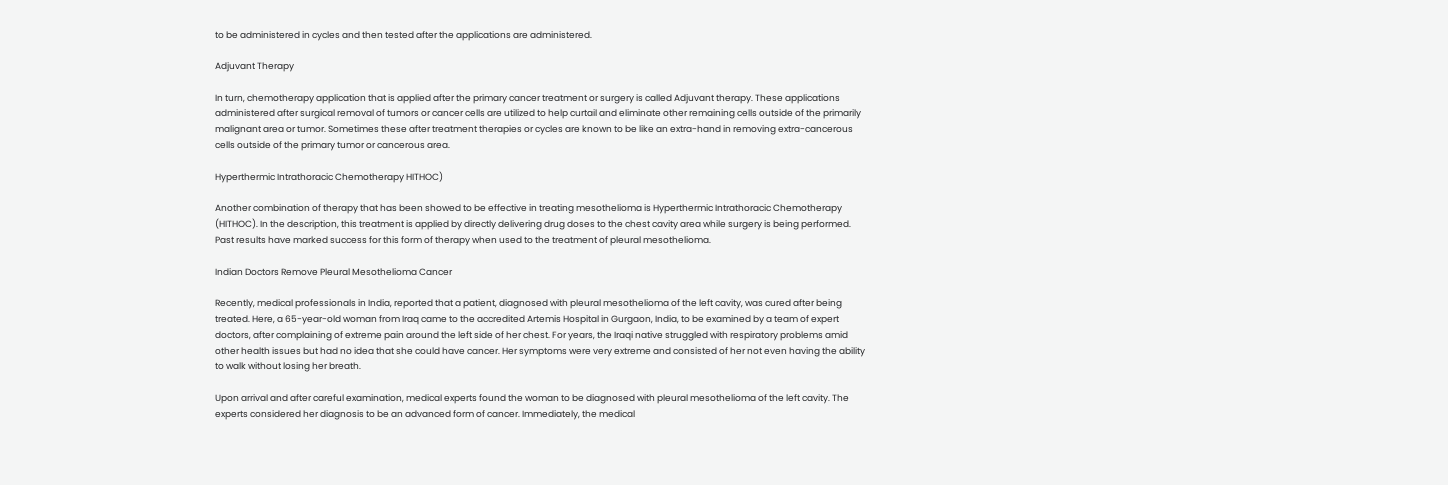to be administered in cycles and then tested after the applications are administered.

Adjuvant Therapy

In turn, chemotherapy application that is applied after the primary cancer treatment or surgery is called Adjuvant therapy. These applications administered after surgical removal of tumors or cancer cells are utilized to help curtail and eliminate other remaining cells outside of the primarily malignant area or tumor. Sometimes these after treatment therapies or cycles are known to be like an extra-hand in removing extra-cancerous cells outside of the primary tumor or cancerous area.

Hyperthermic Intrathoracic Chemotherapy HITHOC)

Another combination of therapy that has been showed to be effective in treating mesothelioma is Hyperthermic Intrathoracic Chemotherapy (HITHOC). In the description, this treatment is applied by directly delivering drug doses to the chest cavity area while surgery is being performed. Past results have marked success for this form of therapy when used to the treatment of pleural mesothelioma.

Indian Doctors Remove Pleural Mesothelioma Cancer

Recently, medical professionals in India, reported that a patient, diagnosed with pleural mesothelioma of the left cavity, was cured after being treated. Here, a 65-year-old woman from Iraq came to the accredited Artemis Hospital in Gurgaon, India, to be examined by a team of expert doctors, after complaining of extreme pain around the left side of her chest. For years, the Iraqi native struggled with respiratory problems amid other health issues but had no idea that she could have cancer. Her symptoms were very extreme and consisted of her not even having the ability to walk without losing her breath.

Upon arrival and after careful examination, medical experts found the woman to be diagnosed with pleural mesothelioma of the left cavity. The experts considered her diagnosis to be an advanced form of cancer. Immediately, the medical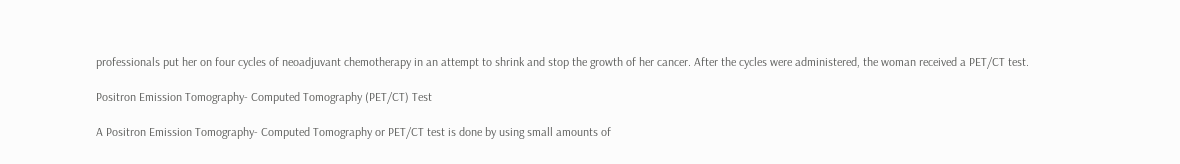professionals put her on four cycles of neoadjuvant chemotherapy in an attempt to shrink and stop the growth of her cancer. After the cycles were administered, the woman received a PET/CT test.

Positron Emission Tomography- Computed Tomography (PET/CT) Test

A Positron Emission Tomography- Computed Tomography or PET/CT test is done by using small amounts of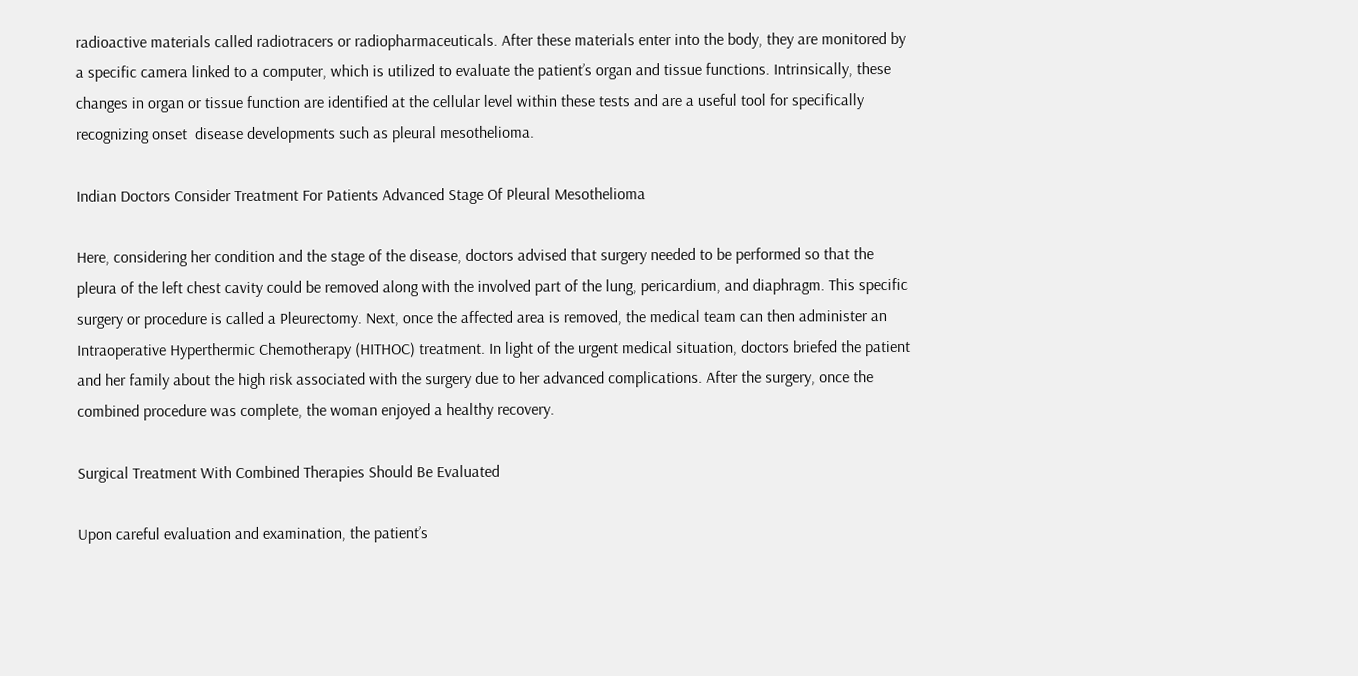radioactive materials called radiotracers or radiopharmaceuticals. After these materials enter into the body, they are monitored by a specific camera linked to a computer, which is utilized to evaluate the patient’s organ and tissue functions. Intrinsically, these changes in organ or tissue function are identified at the cellular level within these tests and are a useful tool for specifically recognizing onset  disease developments such as pleural mesothelioma.

Indian Doctors Consider Treatment For Patients Advanced Stage Of Pleural Mesothelioma

Here, considering her condition and the stage of the disease, doctors advised that surgery needed to be performed so that the pleura of the left chest cavity could be removed along with the involved part of the lung, pericardium, and diaphragm. This specific surgery or procedure is called a Pleurectomy. Next, once the affected area is removed, the medical team can then administer an Intraoperative Hyperthermic Chemotherapy (HITHOC) treatment. In light of the urgent medical situation, doctors briefed the patient and her family about the high risk associated with the surgery due to her advanced complications. After the surgery, once the combined procedure was complete, the woman enjoyed a healthy recovery.

Surgical Treatment With Combined Therapies Should Be Evaluated

Upon careful evaluation and examination, the patient’s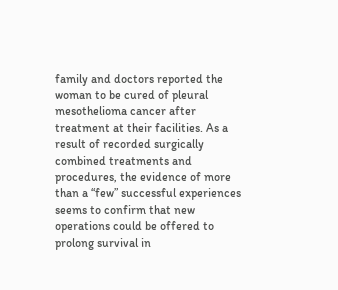family and doctors reported the woman to be cured of pleural mesothelioma cancer after treatment at their facilities. As a result of recorded surgically combined treatments and procedures, the evidence of more than a “few” successful experiences seems to confirm that new operations could be offered to prolong survival in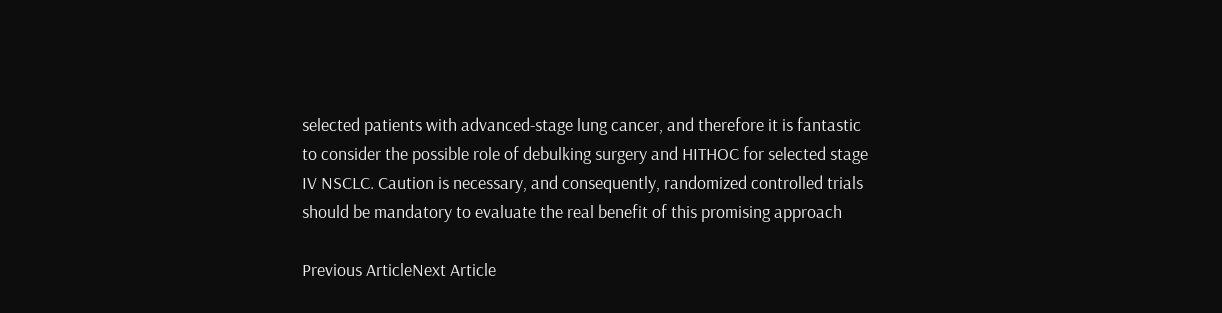selected patients with advanced-stage lung cancer, and therefore it is fantastic to consider the possible role of debulking surgery and HITHOC for selected stage IV NSCLC. Caution is necessary, and consequently, randomized controlled trials should be mandatory to evaluate the real benefit of this promising approach

Previous ArticleNext Article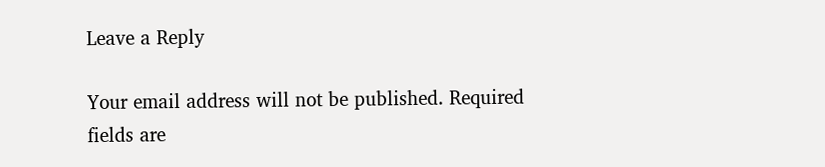Leave a Reply

Your email address will not be published. Required fields are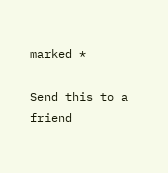marked *

Send this to a friend